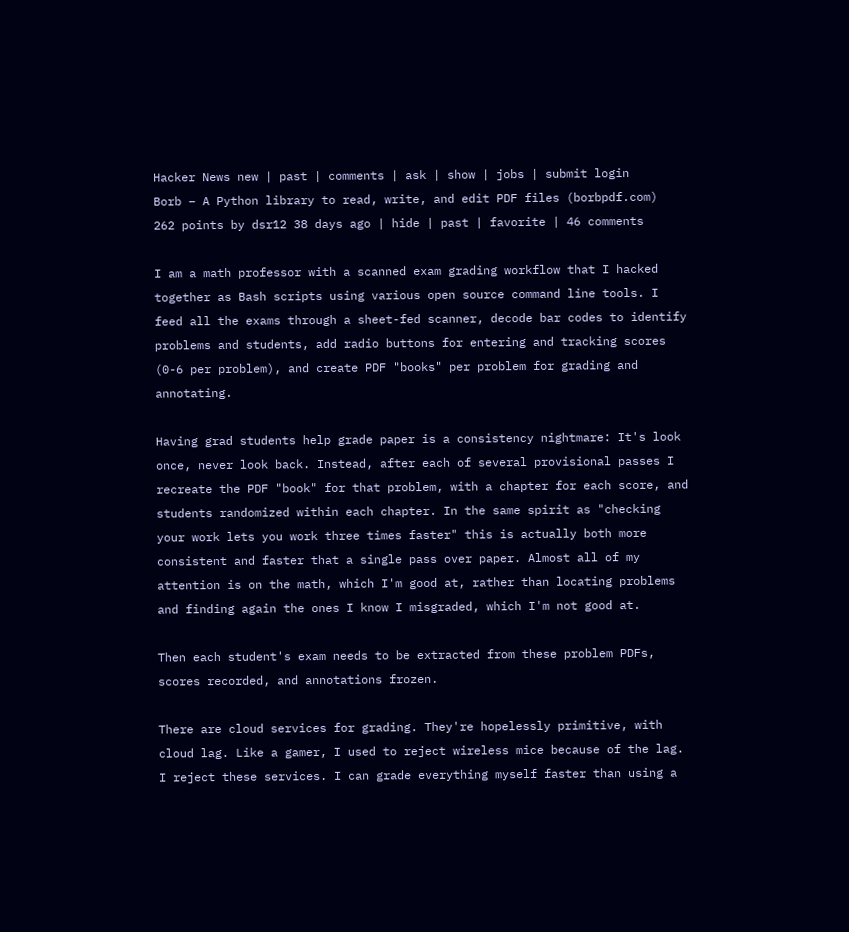Hacker News new | past | comments | ask | show | jobs | submit login
Borb – A Python library to read, write, and edit PDF files (borbpdf.com)
262 points by dsr12 38 days ago | hide | past | favorite | 46 comments

I am a math professor with a scanned exam grading workflow that I hacked together as Bash scripts using various open source command line tools. I feed all the exams through a sheet-fed scanner, decode bar codes to identify problems and students, add radio buttons for entering and tracking scores (0-6 per problem), and create PDF "books" per problem for grading and annotating.

Having grad students help grade paper is a consistency nightmare: It's look once, never look back. Instead, after each of several provisional passes I recreate the PDF "book" for that problem, with a chapter for each score, and students randomized within each chapter. In the same spirit as "checking your work lets you work three times faster" this is actually both more consistent and faster that a single pass over paper. Almost all of my attention is on the math, which I'm good at, rather than locating problems and finding again the ones I know I misgraded, which I'm not good at.

Then each student's exam needs to be extracted from these problem PDFs, scores recorded, and annotations frozen.

There are cloud services for grading. They're hopelessly primitive, with cloud lag. Like a gamer, I used to reject wireless mice because of the lag. I reject these services. I can grade everything myself faster than using a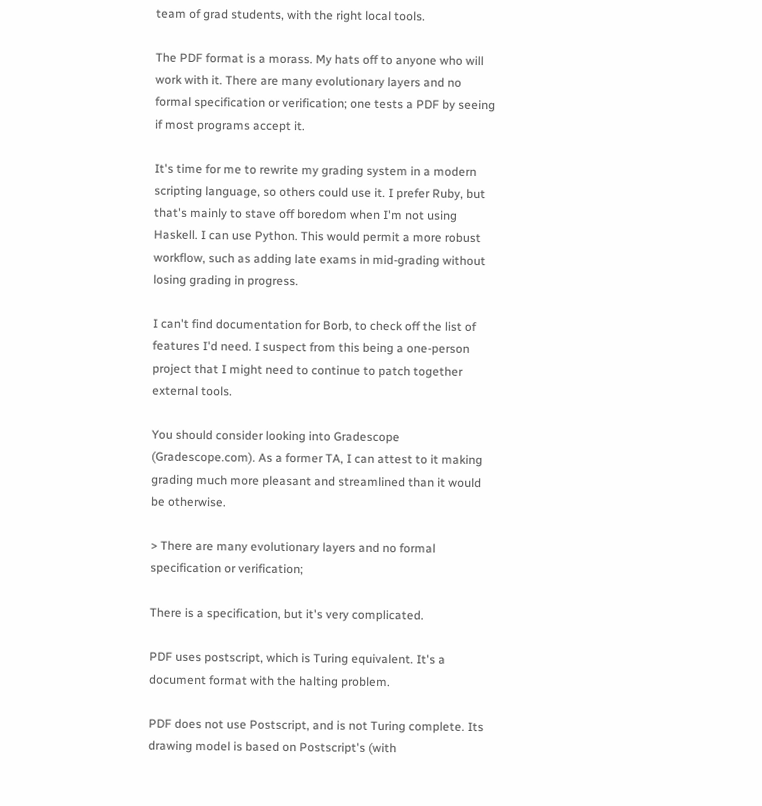team of grad students, with the right local tools.

The PDF format is a morass. My hats off to anyone who will work with it. There are many evolutionary layers and no formal specification or verification; one tests a PDF by seeing if most programs accept it.

It's time for me to rewrite my grading system in a modern scripting language, so others could use it. I prefer Ruby, but that's mainly to stave off boredom when I'm not using Haskell. I can use Python. This would permit a more robust workflow, such as adding late exams in mid-grading without losing grading in progress.

I can't find documentation for Borb, to check off the list of features I'd need. I suspect from this being a one-person project that I might need to continue to patch together external tools.

You should consider looking into Gradescope (Gradescope.com). As a former TA, I can attest to it making grading much more pleasant and streamlined than it would be otherwise.

> There are many evolutionary layers and no formal specification or verification;

There is a specification, but it's very complicated.

PDF uses postscript, which is Turing equivalent. It's a document format with the halting problem.

PDF does not use Postscript, and is not Turing complete. Its drawing model is based on Postscript's (with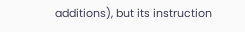additions), but its instruction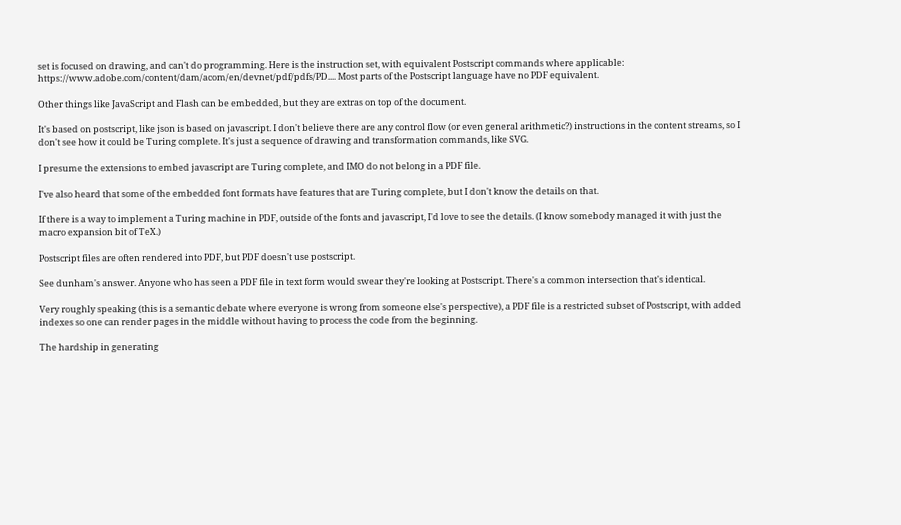set is focused on drawing, and can't do programming. Here is the instruction set, with equivalent Postscript commands where applicable: https://www.adobe.com/content/dam/acom/en/devnet/pdf/pdfs/PD.... Most parts of the Postscript language have no PDF equivalent.

Other things like JavaScript and Flash can be embedded, but they are extras on top of the document.

It's based on postscript, like json is based on javascript. I don't believe there are any control flow (or even general arithmetic?) instructions in the content streams, so I don't see how it could be Turing complete. It's just a sequence of drawing and transformation commands, like SVG.

I presume the extensions to embed javascript are Turing complete, and IMO do not belong in a PDF file.

I've also heard that some of the embedded font formats have features that are Turing complete, but I don't know the details on that.

If there is a way to implement a Turing machine in PDF, outside of the fonts and javascript, I'd love to see the details. (I know somebody managed it with just the macro expansion bit of TeX.)

Postscript files are often rendered into PDF, but PDF doesn't use postscript.

See dunham's answer. Anyone who has seen a PDF file in text form would swear they're looking at Postscript. There's a common intersection that's identical.

Very roughly speaking (this is a semantic debate where everyone is wrong from someone else's perspective), a PDF file is a restricted subset of Postscript, with added indexes so one can render pages in the middle without having to process the code from the beginning.

The hardship in generating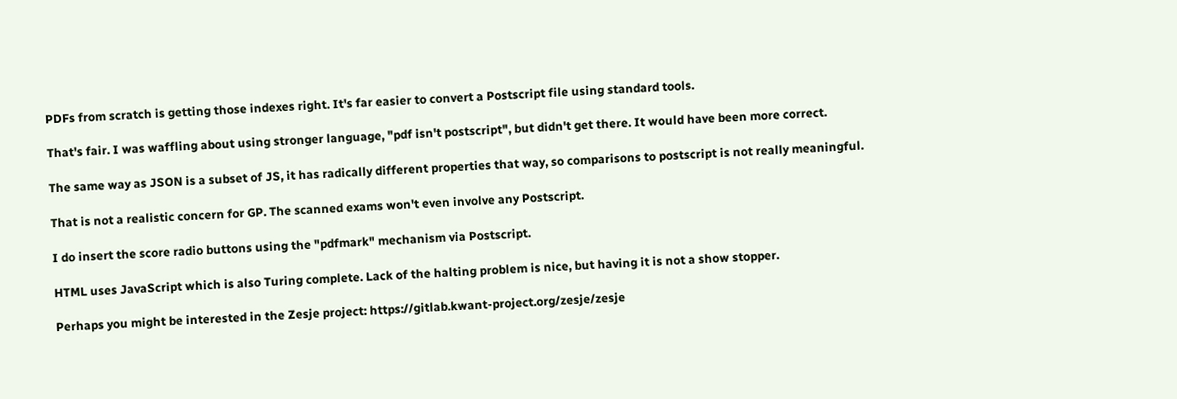PDFs from scratch is getting those indexes right. It's far easier to convert a Postscript file using standard tools.

That's fair. I was waffling about using stronger language, "pdf isn't postscript", but didn't get there. It would have been more correct.

The same way as JSON is a subset of JS, it has radically different properties that way, so comparisons to postscript is not really meaningful.

That is not a realistic concern for GP. The scanned exams won't even involve any Postscript.

I do insert the score radio buttons using the "pdfmark" mechanism via Postscript.

HTML uses JavaScript which is also Turing complete. Lack of the halting problem is nice, but having it is not a show stopper.

Perhaps you might be interested in the Zesje project: https://gitlab.kwant-project.org/zesje/zesje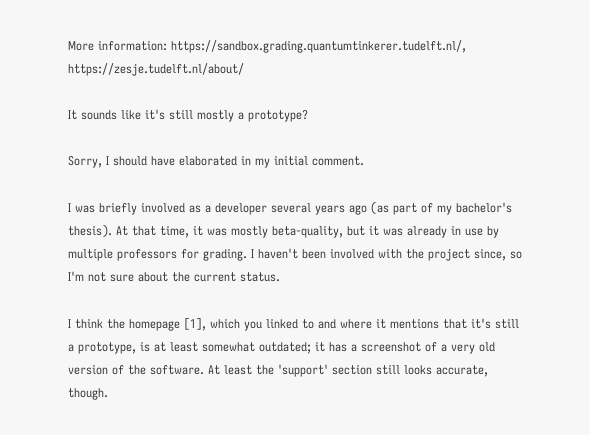More information: https://sandbox.grading.quantumtinkerer.tudelft.nl/, https://zesje.tudelft.nl/about/

It sounds like it's still mostly a prototype?

Sorry, I should have elaborated in my initial comment.

I was briefly involved as a developer several years ago (as part of my bachelor's thesis). At that time, it was mostly beta-quality, but it was already in use by multiple professors for grading. I haven't been involved with the project since, so I'm not sure about the current status.

I think the homepage [1], which you linked to and where it mentions that it's still a prototype, is at least somewhat outdated; it has a screenshot of a very old version of the software. At least the 'support' section still looks accurate, though.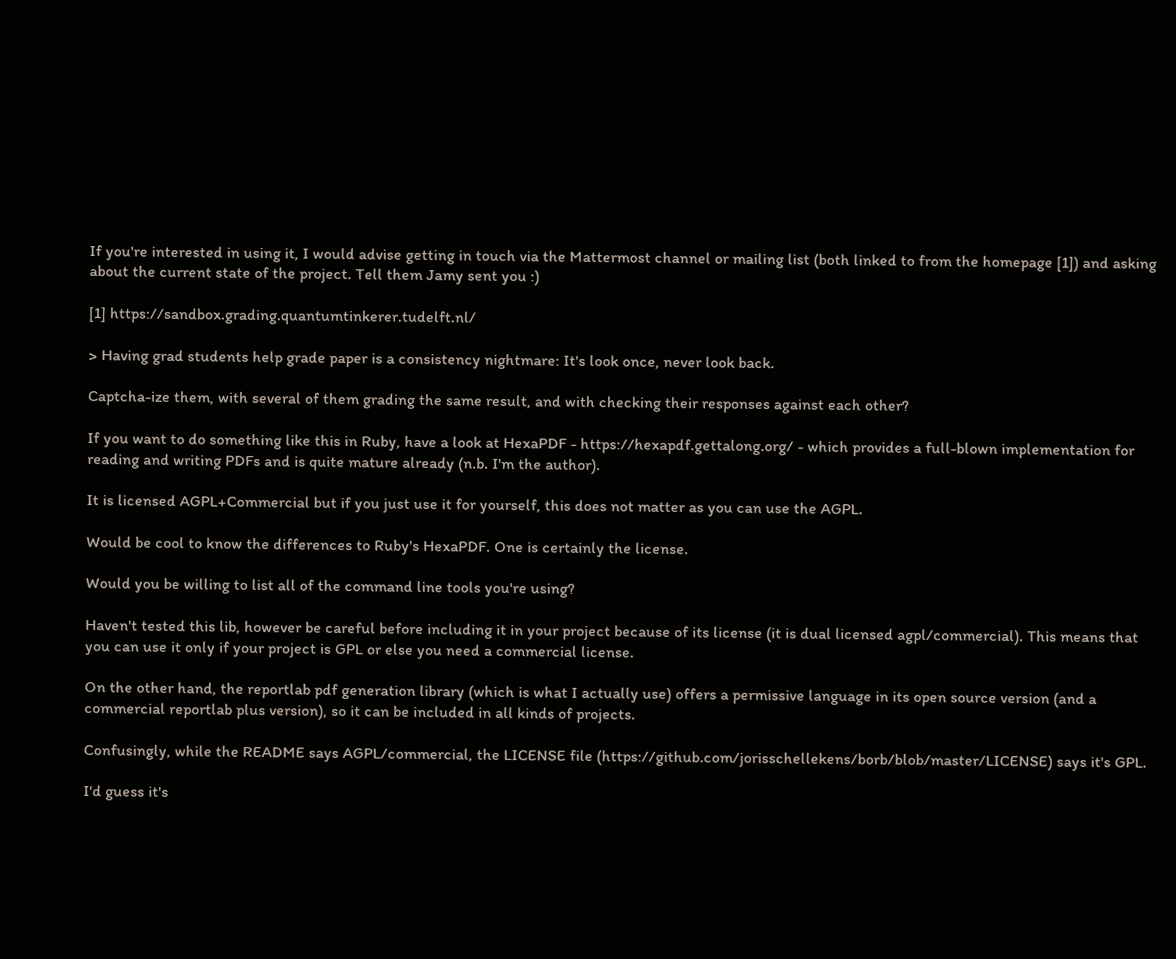If you're interested in using it, I would advise getting in touch via the Mattermost channel or mailing list (both linked to from the homepage [1]) and asking about the current state of the project. Tell them Jamy sent you :)

[1] https://sandbox.grading.quantumtinkerer.tudelft.nl/

> Having grad students help grade paper is a consistency nightmare: It's look once, never look back.

Captcha-ize them, with several of them grading the same result, and with checking their responses against each other?

If you want to do something like this in Ruby, have a look at HexaPDF - https://hexapdf.gettalong.org/ - which provides a full-blown implementation for reading and writing PDFs and is quite mature already (n.b. I'm the author).

It is licensed AGPL+Commercial but if you just use it for yourself, this does not matter as you can use the AGPL.

Would be cool to know the differences to Ruby's HexaPDF. One is certainly the license.

Would you be willing to list all of the command line tools you're using?

Haven't tested this lib, however be careful before including it in your project because of its license (it is dual licensed agpl/commercial). This means that you can use it only if your project is GPL or else you need a commercial license.

On the other hand, the reportlab pdf generation library (which is what I actually use) offers a permissive language in its open source version (and a commercial reportlab plus version), so it can be included in all kinds of projects.

Confusingly, while the README says AGPL/commercial, the LICENSE file (https://github.com/jorisschellekens/borb/blob/master/LICENSE) says it's GPL.

I'd guess it's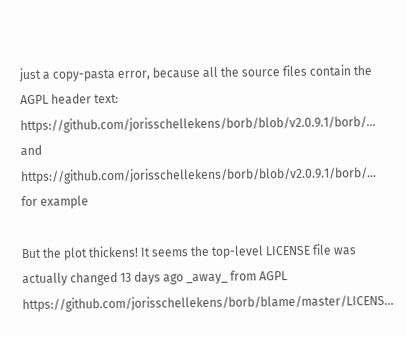just a copy-pasta error, because all the source files contain the AGPL header text: https://github.com/jorisschellekens/borb/blob/v2.0.9.1/borb/... and https://github.com/jorisschellekens/borb/blob/v2.0.9.1/borb/... for example

But the plot thickens! It seems the top-level LICENSE file was actually changed 13 days ago _away_ from AGPL https://github.com/jorisschellekens/borb/blame/master/LICENS...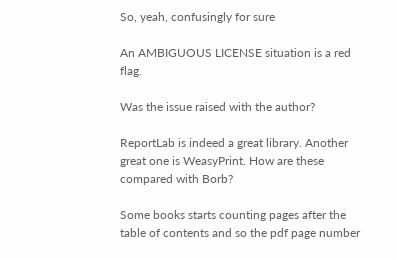So, yeah, confusingly for sure

An AMBIGUOUS LICENSE situation is a red flag.

Was the issue raised with the author?

ReportLab is indeed a great library. Another great one is WeasyPrint. How are these compared with Borb?

Some books starts counting pages after the table of contents and so the pdf page number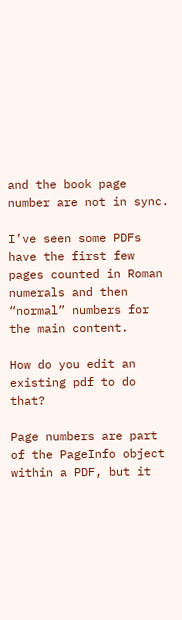and the book page number are not in sync.

I’ve seen some PDFs have the first few pages counted in Roman numerals and then “normal” numbers for the main content.

How do you edit an existing pdf to do that?

Page numbers are part of the PageInfo object within a PDF, but it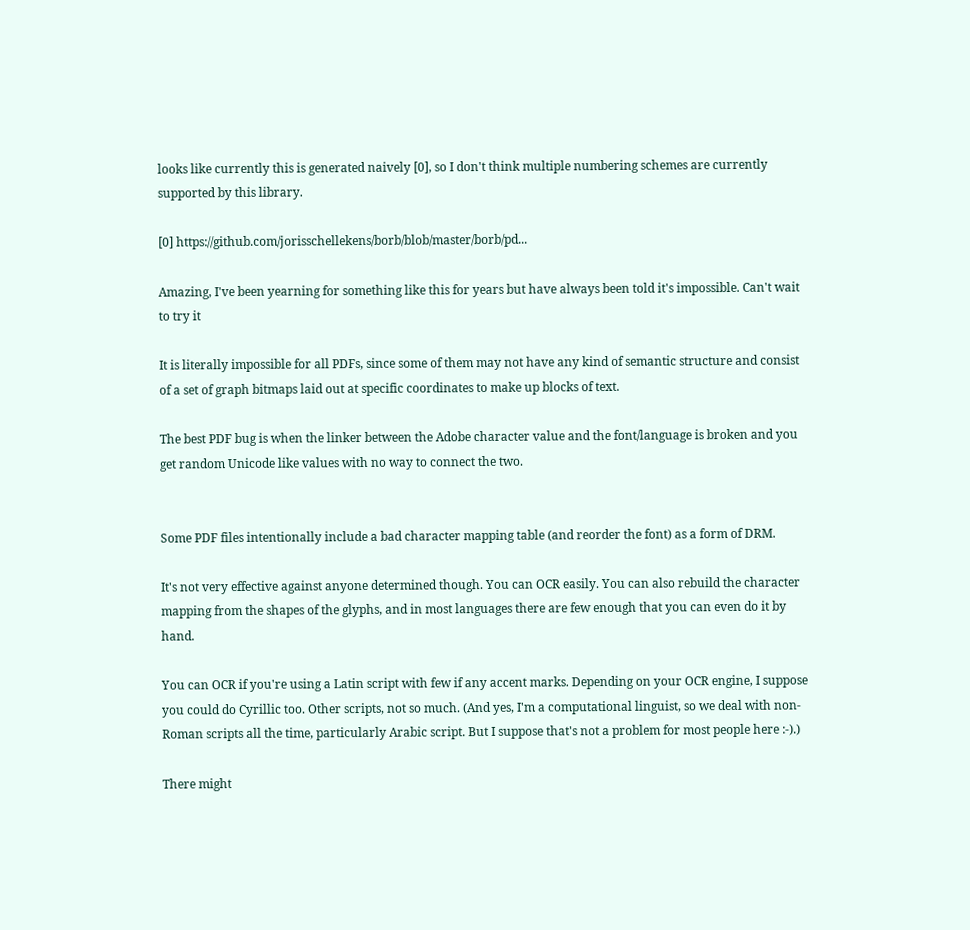looks like currently this is generated naively [0], so I don't think multiple numbering schemes are currently supported by this library.

[0] https://github.com/jorisschellekens/borb/blob/master/borb/pd...

Amazing, I've been yearning for something like this for years but have always been told it's impossible. Can't wait to try it

It is literally impossible for all PDFs, since some of them may not have any kind of semantic structure and consist of a set of graph bitmaps laid out at specific coordinates to make up blocks of text.

The best PDF bug is when the linker between the Adobe character value and the font/language is broken and you get random Unicode like values with no way to connect the two.


Some PDF files intentionally include a bad character mapping table (and reorder the font) as a form of DRM.

It's not very effective against anyone determined though. You can OCR easily. You can also rebuild the character mapping from the shapes of the glyphs, and in most languages there are few enough that you can even do it by hand.

You can OCR if you're using a Latin script with few if any accent marks. Depending on your OCR engine, I suppose you could do Cyrillic too. Other scripts, not so much. (And yes, I'm a computational linguist, so we deal with non-Roman scripts all the time, particularly Arabic script. But I suppose that's not a problem for most people here :-).)

There might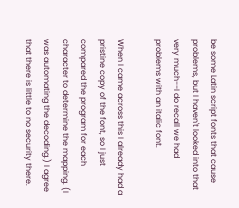be some Latin script fonts that cause problems, but I haven't looked into that very much--I do recall we had problems with an italic font.

When I came across this I already had a pristine copy of the font, so I just compared the program for each character to determine the mapping. (I was automating the decoding.) I agree that there is little to no security there.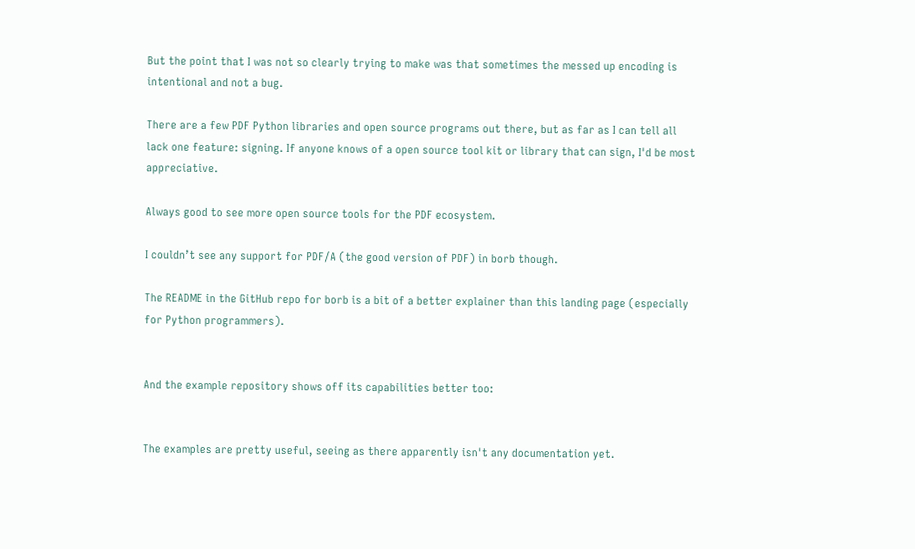But the point that I was not so clearly trying to make was that sometimes the messed up encoding is intentional and not a bug.

There are a few PDF Python libraries and open source programs out there, but as far as I can tell all lack one feature: signing. If anyone knows of a open source tool kit or library that can sign, I'd be most appreciative.

Always good to see more open source tools for the PDF ecosystem.

I couldn’t see any support for PDF/A (the good version of PDF) in borb though.

The README in the GitHub repo for borb is a bit of a better explainer than this landing page (especially for Python programmers).


And the example repository shows off its capabilities better too:


The examples are pretty useful, seeing as there apparently isn't any documentation yet.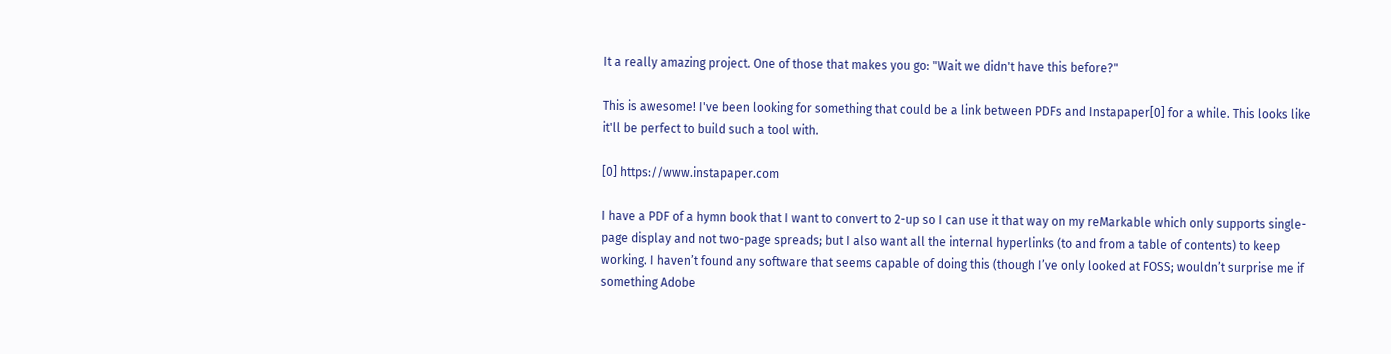It a really amazing project. One of those that makes you go: "Wait we didn't have this before?"

This is awesome! I've been looking for something that could be a link between PDFs and Instapaper[0] for a while. This looks like it'll be perfect to build such a tool with.

[0] https://www.instapaper.com

I have a PDF of a hymn book that I want to convert to 2-up so I can use it that way on my reMarkable which only supports single-page display and not two-page spreads; but I also want all the internal hyperlinks (to and from a table of contents) to keep working. I haven’t found any software that seems capable of doing this (though I’ve only looked at FOSS; wouldn’t surprise me if something Adobe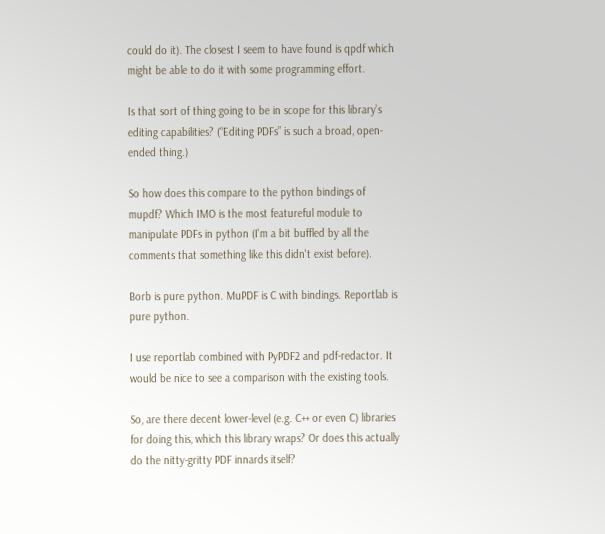could do it). The closest I seem to have found is qpdf which might be able to do it with some programming effort.

Is that sort of thing going to be in scope for this library’s editing capabilities? (“Editing PDFs” is such a broad, open-ended thing.)

So how does this compare to the python bindings of mupdf? Which IMO is the most featureful module to manipulate PDFs in python (I'm a bit buffled by all the comments that something like this didn't exist before).

Borb is pure python. MuPDF is C with bindings. Reportlab is pure python.

I use reportlab combined with PyPDF2 and pdf-redactor. It would be nice to see a comparison with the existing tools.

So, are there decent lower-level (e.g. C++ or even C) libraries for doing this, which this library wraps? Or does this actually do the nitty-gritty PDF innards itself?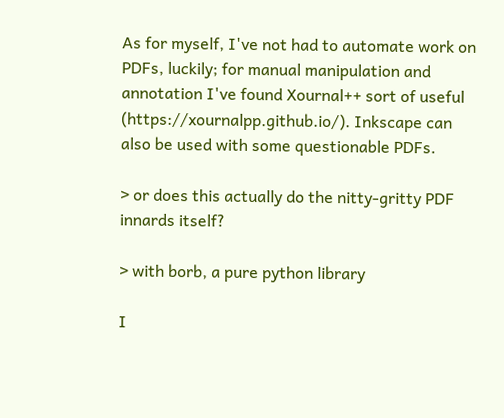As for myself, I've not had to automate work on PDFs, luckily; for manual manipulation and annotation I've found Xournal++ sort of useful (https://xournalpp.github.io/). Inkscape can also be used with some questionable PDFs.

> or does this actually do the nitty-gritty PDF innards itself?

> with borb, a pure python library

I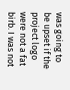was going to be upset if the project logo were not a fat birb. I was not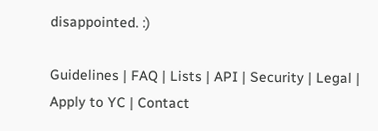disappointed. :)

Guidelines | FAQ | Lists | API | Security | Legal | Apply to YC | Contact